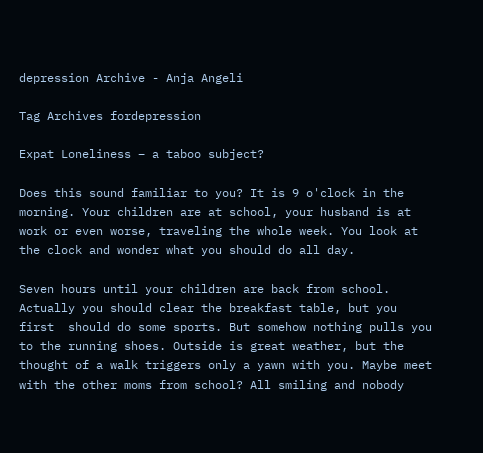depression Archive - Anja Angeli

Tag Archives fordepression

Expat Loneliness – a taboo subject?

Does this sound familiar to you? It is 9 o'clock in the morning. Your children are at school, your husband is at work or even worse, traveling the whole week. You look at the clock and wonder what you should do all day.

Seven hours until your children are back from school. Actually you should clear the breakfast table, but you first  should do some sports. But somehow nothing pulls you to the running shoes. Outside is great weather, but the thought of a walk triggers only a yawn with you. Maybe meet with the other moms from school? All smiling and nobody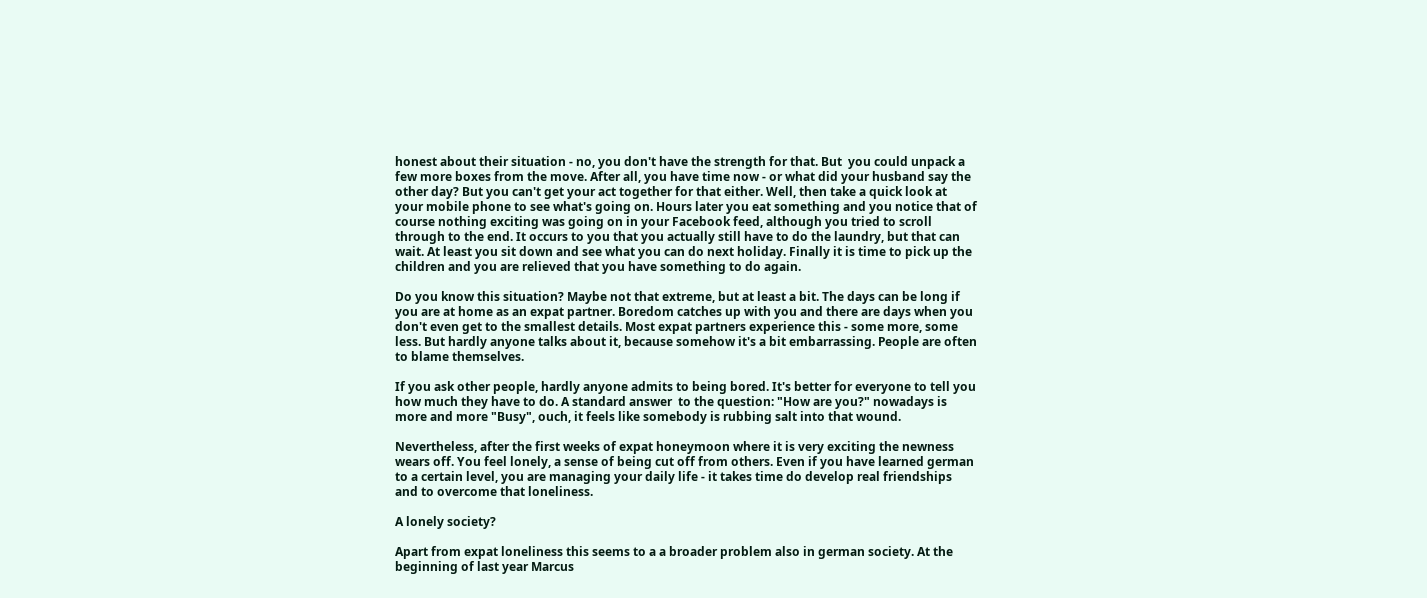honest about their situation - no, you don't have the strength for that. But  you could unpack a few more boxes from the move. After all, you have time now - or what did your husband say the other day? But you can't get your act together for that either. Well, then take a quick look at your mobile phone to see what's going on. Hours later you eat something and you notice that of course nothing exciting was going on in your Facebook feed, although you tried to scroll through to the end. It occurs to you that you actually still have to do the laundry, but that can wait. At least you sit down and see what you can do next holiday. Finally it is time to pick up the children and you are relieved that you have something to do again.

Do you know this situation? Maybe not that extreme, but at least a bit. The days can be long if you are at home as an expat partner. Boredom catches up with you and there are days when you don't even get to the smallest details. Most expat partners experience this - some more, some less. But hardly anyone talks about it, because somehow it's a bit embarrassing. People are often to blame themselves.

If you ask other people, hardly anyone admits to being bored. It's better for everyone to tell you how much they have to do. A standard answer  to the question: "How are you?" nowadays is more and more "Busy", ouch, it feels like somebody is rubbing salt into that wound.

Nevertheless, after the first weeks of expat honeymoon where it is very exciting the newness wears off. You feel lonely, a sense of being cut off from others. Even if you have learned german to a certain level, you are managing your daily life - it takes time do develop real friendships and to overcome that loneliness.

A lonely society?

Apart from expat loneliness this seems to a a broader problem also in german society. At the beginning of last year Marcus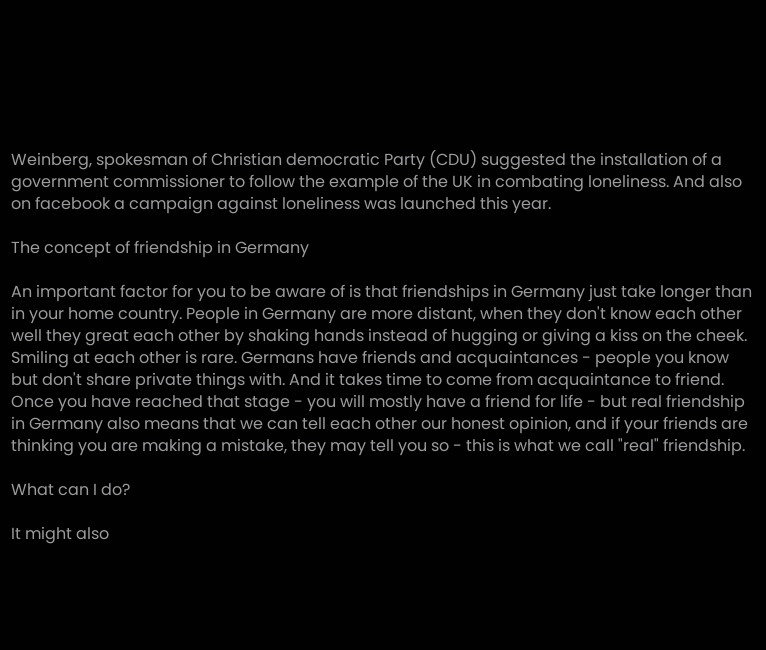Weinberg, spokesman of Christian democratic Party (CDU) suggested the installation of a government commissioner to follow the example of the UK in combating loneliness. And also on facebook a campaign against loneliness was launched this year.

The concept of friendship in Germany

An important factor for you to be aware of is that friendships in Germany just take longer than in your home country. People in Germany are more distant, when they don't know each other well they great each other by shaking hands instead of hugging or giving a kiss on the cheek. Smiling at each other is rare. Germans have friends and acquaintances - people you know but don't share private things with. And it takes time to come from acquaintance to friend. Once you have reached that stage - you will mostly have a friend for life - but real friendship in Germany also means that we can tell each other our honest opinion, and if your friends are thinking you are making a mistake, they may tell you so - this is what we call "real" friendship.

What can I do?

It might also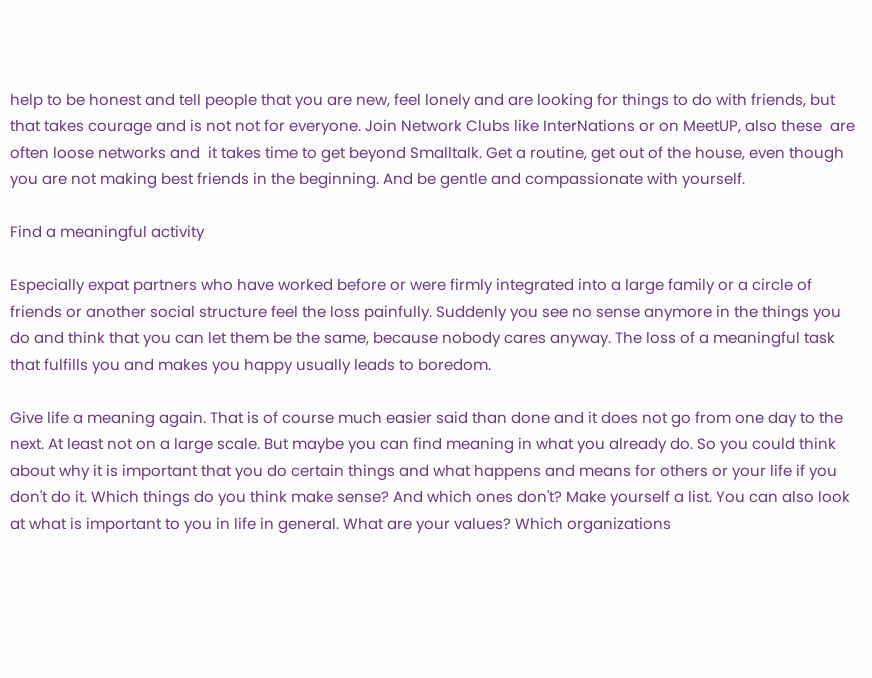help to be honest and tell people that you are new, feel lonely and are looking for things to do with friends, but that takes courage and is not not for everyone. Join Network Clubs like InterNations or on MeetUP, also these  are often loose networks and  it takes time to get beyond Smalltalk. Get a routine, get out of the house, even though you are not making best friends in the beginning. And be gentle and compassionate with yourself.

Find a meaningful activity

Especially expat partners who have worked before or were firmly integrated into a large family or a circle of friends or another social structure feel the loss painfully. Suddenly you see no sense anymore in the things you do and think that you can let them be the same, because nobody cares anyway. The loss of a meaningful task that fulfills you and makes you happy usually leads to boredom.

Give life a meaning again. That is of course much easier said than done and it does not go from one day to the next. At least not on a large scale. But maybe you can find meaning in what you already do. So you could think about why it is important that you do certain things and what happens and means for others or your life if you don't do it. Which things do you think make sense? And which ones don't? Make yourself a list. You can also look at what is important to you in life in general. What are your values? Which organizations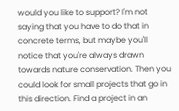would you like to support? I'm not saying that you have to do that in concrete terms, but maybe you'll notice that you're always drawn towards nature conservation. Then you could look for small projects that go in this direction. Find a project in an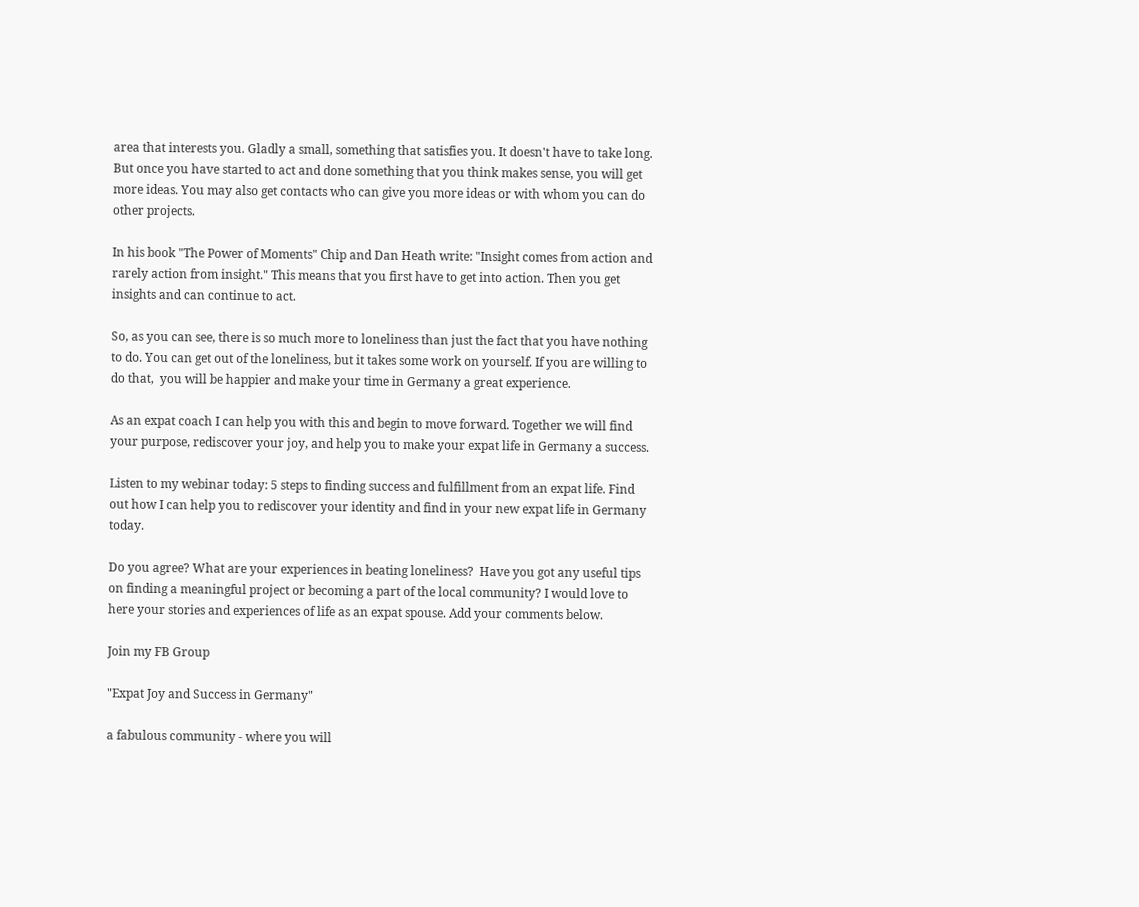area that interests you. Gladly a small, something that satisfies you. It doesn't have to take long. But once you have started to act and done something that you think makes sense, you will get more ideas. You may also get contacts who can give you more ideas or with whom you can do other projects.

In his book "The Power of Moments" Chip and Dan Heath write: "Insight comes from action and rarely action from insight." This means that you first have to get into action. Then you get insights and can continue to act.

So, as you can see, there is so much more to loneliness than just the fact that you have nothing to do. You can get out of the loneliness, but it takes some work on yourself. If you are willing to do that,  you will be happier and make your time in Germany a great experience.

As an expat coach I can help you with this and begin to move forward. Together we will find your purpose, rediscover your joy, and help you to make your expat life in Germany a success.

Listen to my webinar today: 5 steps to finding success and fulfillment from an expat life. Find out how I can help you to rediscover your identity and find in your new expat life in Germany today.

Do you agree? What are your experiences in beating loneliness?  Have you got any useful tips on finding a meaningful project or becoming a part of the local community? I would love to here your stories and experiences of life as an expat spouse. Add your comments below.

Join my FB Group

"Expat Joy and Success in Germany"

a fabulous community - where you will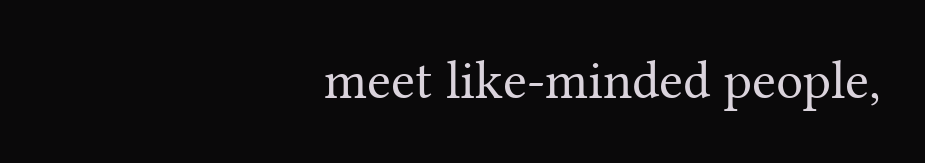meet like-minded people,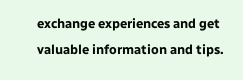exchange experiences and get valuable information and tips.